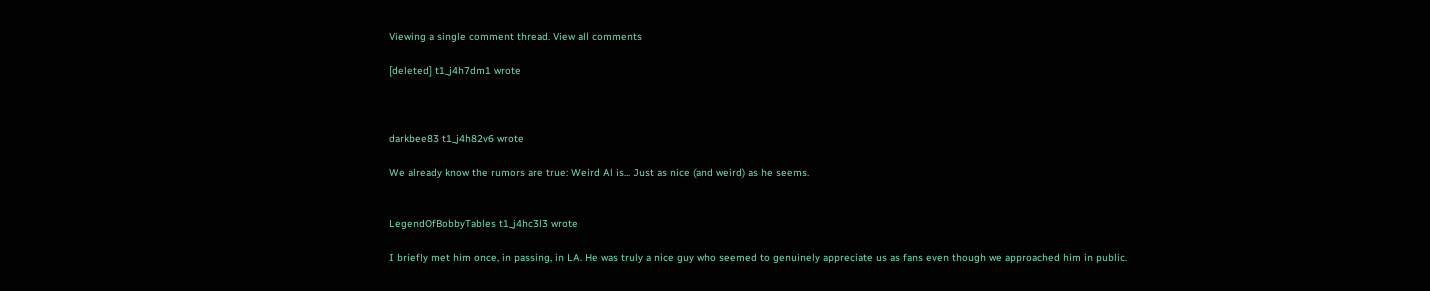Viewing a single comment thread. View all comments

[deleted] t1_j4h7dm1 wrote



darkbee83 t1_j4h82v6 wrote

We already know the rumors are true: Weird Al is... Just as nice (and weird) as he seems.


LegendOfBobbyTables t1_j4hc3l3 wrote

I briefly met him once, in passing, in LA. He was truly a nice guy who seemed to genuinely appreciate us as fans even though we approached him in public.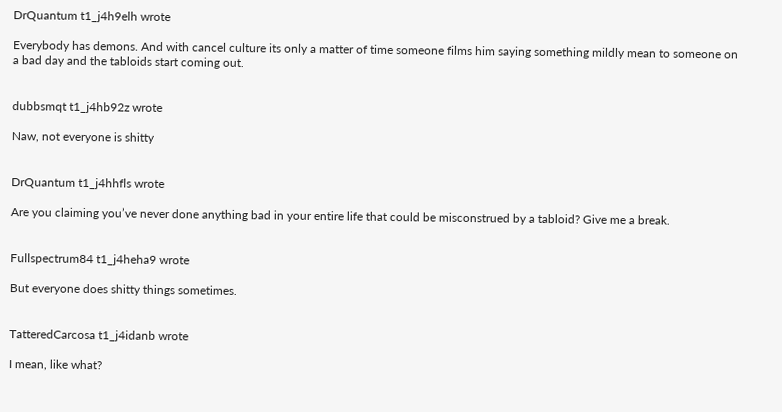DrQuantum t1_j4h9elh wrote

Everybody has demons. And with cancel culture its only a matter of time someone films him saying something mildly mean to someone on a bad day and the tabloids start coming out.


dubbsmqt t1_j4hb92z wrote

Naw, not everyone is shitty


DrQuantum t1_j4hhfls wrote

Are you claiming you’ve never done anything bad in your entire life that could be misconstrued by a tabloid? Give me a break.


Fullspectrum84 t1_j4heha9 wrote

But everyone does shitty things sometimes.


TatteredCarcosa t1_j4idanb wrote

I mean, like what?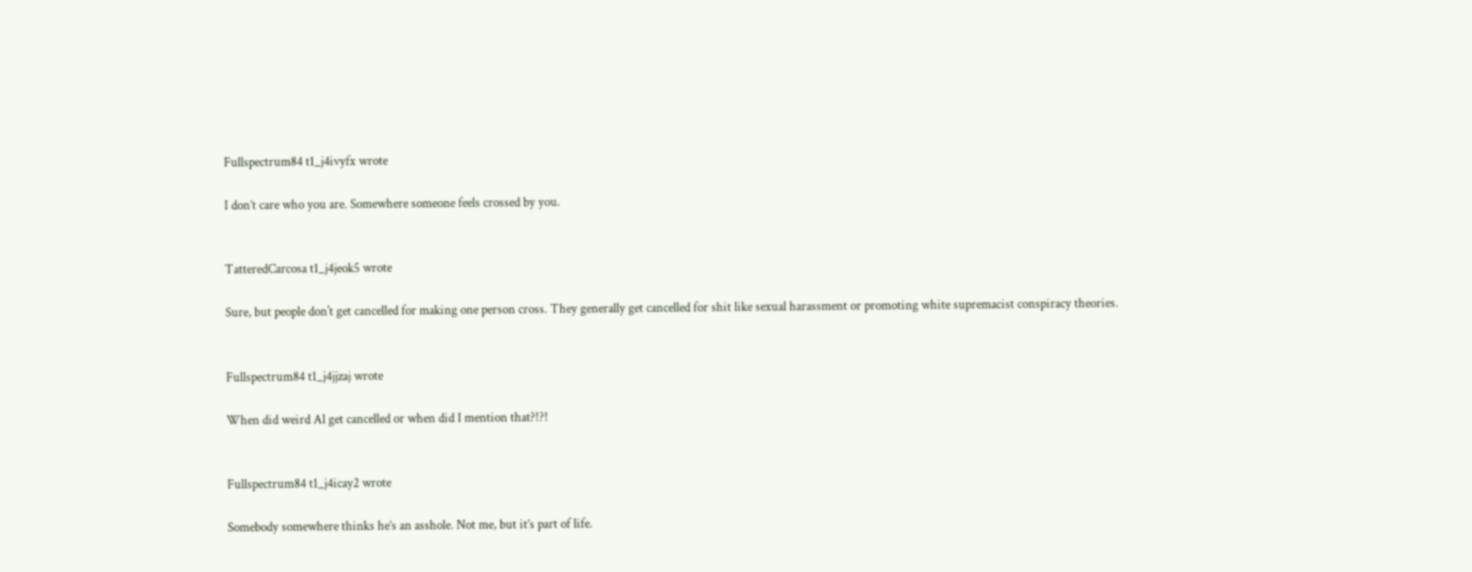Fullspectrum84 t1_j4ivyfx wrote

I don’t care who you are. Somewhere someone feels crossed by you.


TatteredCarcosa t1_j4jeok5 wrote

Sure, but people don't get cancelled for making one person cross. They generally get cancelled for shit like sexual harassment or promoting white supremacist conspiracy theories.


Fullspectrum84 t1_j4jjzaj wrote

When did weird Al get cancelled or when did I mention that?!?!


Fullspectrum84 t1_j4icay2 wrote

Somebody somewhere thinks he’s an asshole. Not me, but it’s part of life.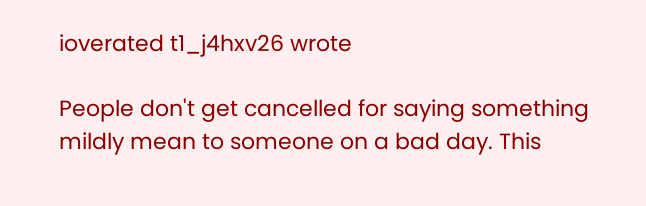ioverated t1_j4hxv26 wrote

People don't get cancelled for saying something mildly mean to someone on a bad day. This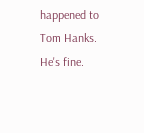happened to Tom Hanks. He's fine.